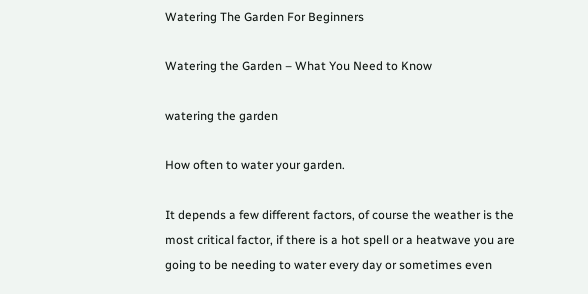Watering The Garden For Beginners

Watering the Garden – What You Need to Know

watering the garden

How often to water your garden.

It depends a few different factors, of course the weather is the most critical factor, if there is a hot spell or a heatwave you are going to be needing to water every day or sometimes even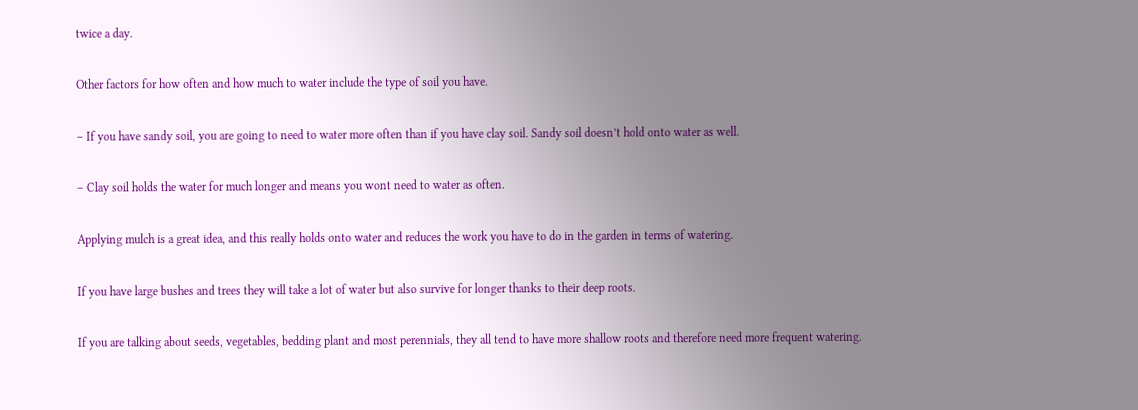twice a day.

Other factors for how often and how much to water include the type of soil you have.

– If you have sandy soil, you are going to need to water more often than if you have clay soil. Sandy soil doesn’t hold onto water as well.

– Clay soil holds the water for much longer and means you wont need to water as often.

Applying mulch is a great idea, and this really holds onto water and reduces the work you have to do in the garden in terms of watering.

If you have large bushes and trees they will take a lot of water but also survive for longer thanks to their deep roots.

If you are talking about seeds, vegetables, bedding plant and most perennials, they all tend to have more shallow roots and therefore need more frequent watering.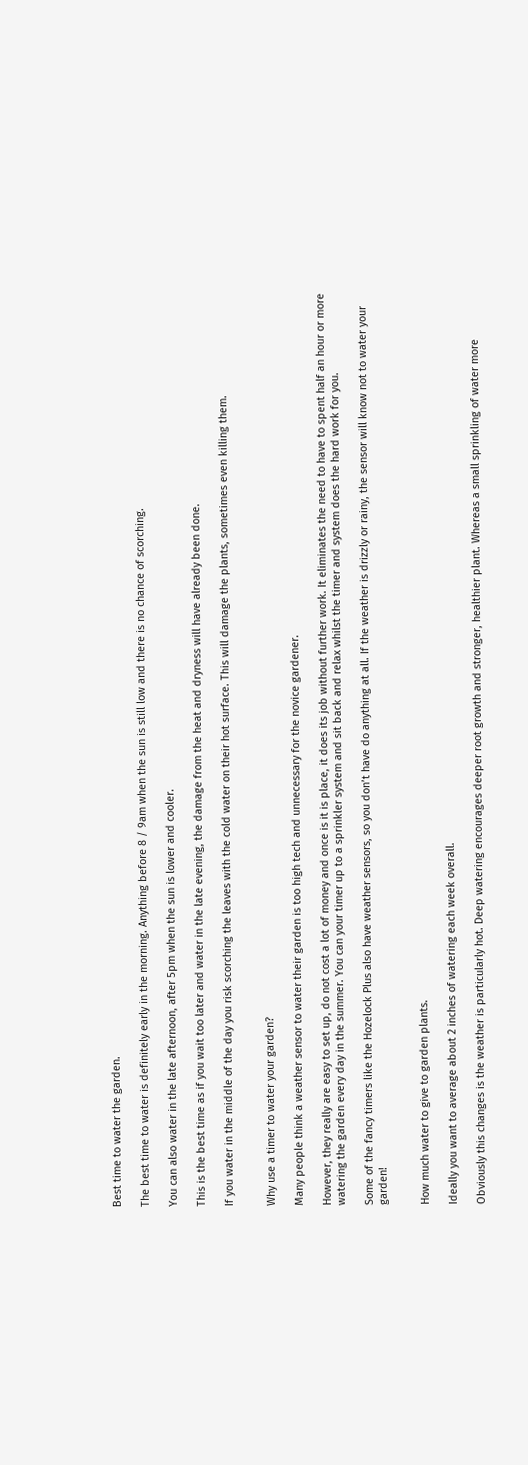Best time to water the garden.

The best time to water is definitely early in the morning. Anything before 8 / 9am when the sun is still low and there is no chance of scorching.

You can also water in the late afternoon, after 5pm when the sun is lower and cooler.

This is the best time as if you wait too later and water in the late evening, the damage from the heat and dryness will have already been done.

If you water in the middle of the day you risk scorching the leaves with the cold water on their hot surface. This will damage the plants, sometimes even killing them.


Why use a timer to water your garden?

Many people think a weather sensor to water their garden is too high tech and unnecessary for the novice gardener.

However, they really are easy to set up, do not cost a lot of money and once is it is place, it does its job without further work. It eliminates the need to have to spent half an hour or more watering the garden every day in the summer. You can your timer up to a sprinkler system and sit back and relax whilst the timer and system does the hard work for you.

Some of the fancy timers like the Hozelock Plus also have weather sensors, so you don’t have do anything at all. If the weather is drizzly or rainy, the sensor will know not to water your garden!


How much water to give to garden plants.

Ideally you want to average about 2 inches of watering each week overall.

Obviously this changes is the weather is particularly hot. Deep watering encourages deeper root growth and stronger, healthier plant. Whereas a small sprinkling of water more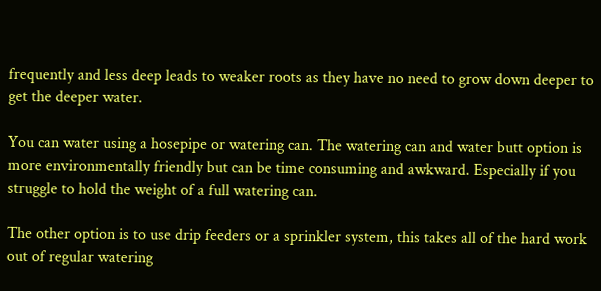frequently and less deep leads to weaker roots as they have no need to grow down deeper to get the deeper water.

You can water using a hosepipe or watering can. The watering can and water butt option is more environmentally friendly but can be time consuming and awkward. Especially if you struggle to hold the weight of a full watering can.

The other option is to use drip feeders or a sprinkler system, this takes all of the hard work out of regular watering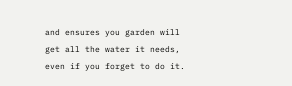and ensures you garden will get all the water it needs, even if you forget to do it.